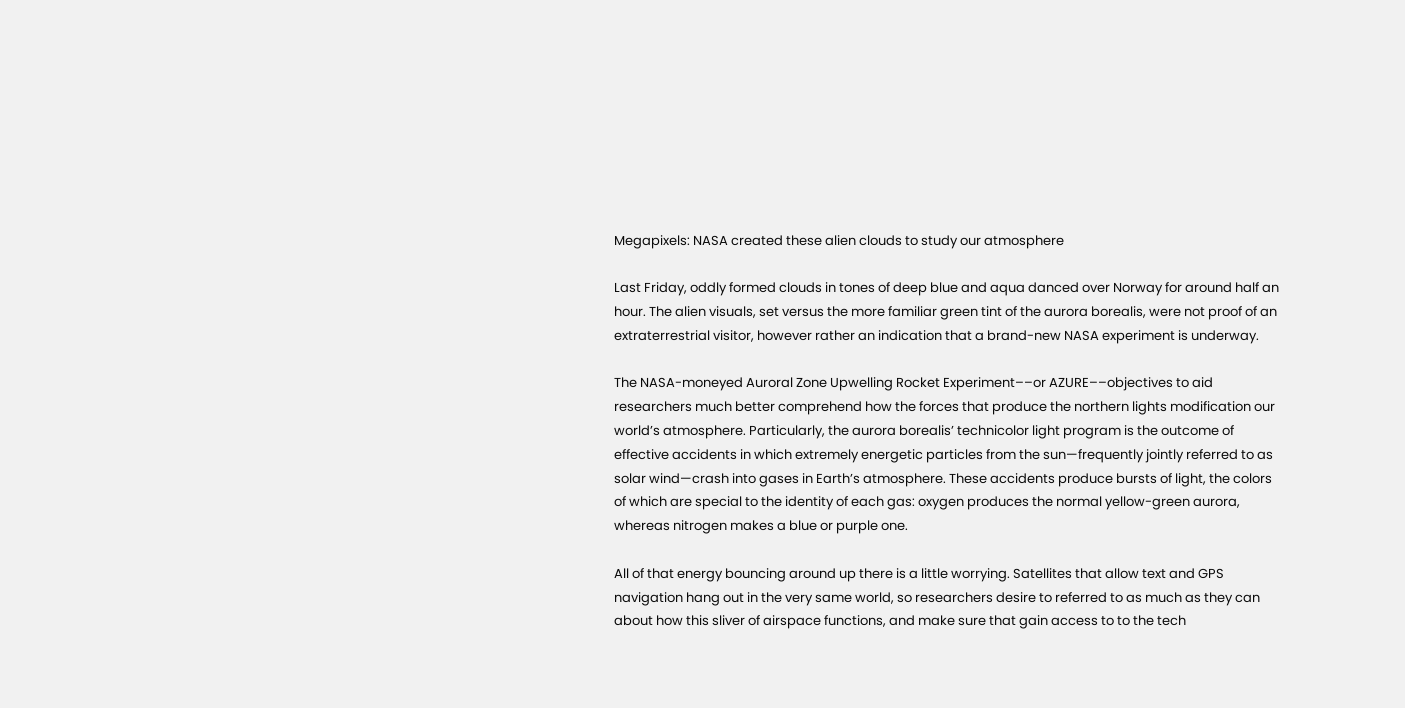Megapixels: NASA created these alien clouds to study our atmosphere

Last Friday, oddly formed clouds in tones of deep blue and aqua danced over Norway for around half an hour. The alien visuals, set versus the more familiar green tint of the aurora borealis, were not proof of an extraterrestrial visitor, however rather an indication that a brand-new NASA experiment is underway.

The NASA-moneyed Auroral Zone Upwelling Rocket Experiment––or AZURE––objectives to aid researchers much better comprehend how the forces that produce the northern lights modification our world’s atmosphere. Particularly, the aurora borealis’ technicolor light program is the outcome of effective accidents in which extremely energetic particles from the sun—frequently jointly referred to as solar wind—crash into gases in Earth’s atmosphere. These accidents produce bursts of light, the colors of which are special to the identity of each gas: oxygen produces the normal yellow-green aurora, whereas nitrogen makes a blue or purple one.

All of that energy bouncing around up there is a little worrying. Satellites that allow text and GPS navigation hang out in the very same world, so researchers desire to referred to as much as they can about how this sliver of airspace functions, and make sure that gain access to to the tech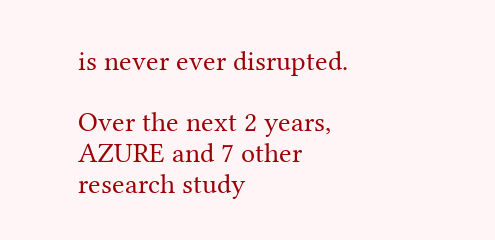is never ever disrupted.

Over the next 2 years, AZURE and 7 other research study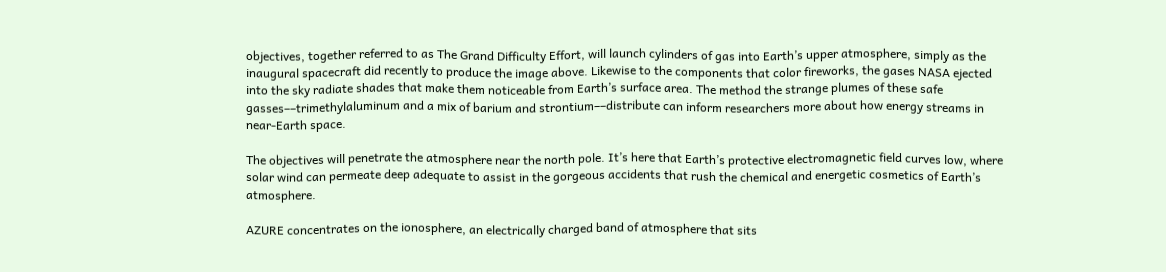objectives, together referred to as The Grand Difficulty Effort, will launch cylinders of gas into Earth’s upper atmosphere, simply as the inaugural spacecraft did recently to produce the image above. Likewise to the components that color fireworks, the gases NASA ejected into the sky radiate shades that make them noticeable from Earth’s surface area. The method the strange plumes of these safe gasses––trimethylaluminum and a mix of barium and strontium––distribute can inform researchers more about how energy streams in near-Earth space.

The objectives will penetrate the atmosphere near the north pole. It’s here that Earth’s protective electromagnetic field curves low, where solar wind can permeate deep adequate to assist in the gorgeous accidents that rush the chemical and energetic cosmetics of Earth’s atmosphere.

AZURE concentrates on the ionosphere, an electrically charged band of atmosphere that sits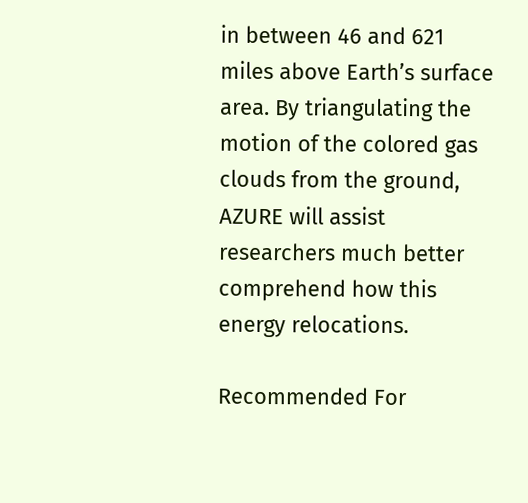in between 46 and 621 miles above Earth’s surface area. By triangulating the motion of the colored gas clouds from the ground, AZURE will assist researchers much better comprehend how this energy relocations.

Recommended For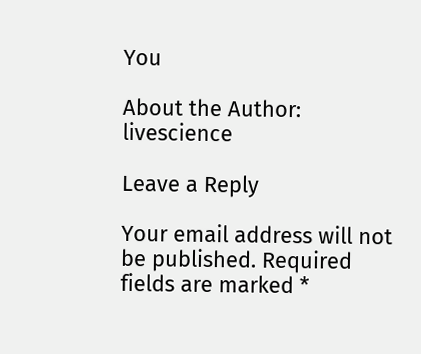You

About the Author: livescience

Leave a Reply

Your email address will not be published. Required fields are marked *